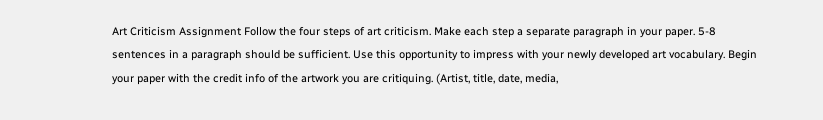Art Criticism Assignment Follow the four steps of art criticism. Make each step a separate paragraph in your paper. 5-8 sentences in a paragraph should be sufficient. Use this opportunity to impress with your newly developed art vocabulary. Begin your paper with the credit info of the artwork you are critiquing. (Artist, title, date, media,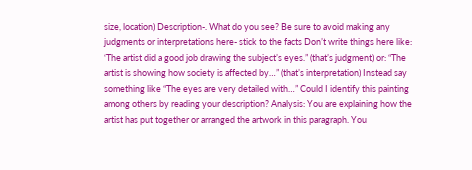size, location) Description-. What do you see? Be sure to avoid making any judgments or interpretations here- stick to the facts Don’t write things here like: ‘The artist did a good job drawing the subject’s eyes.” (that’s judgment) or: “The artist is showing how society is affected by…” (that’s interpretation) Instead say something like “The eyes are very detailed with…” Could I identify this painting among others by reading your description? Analysis: You are explaining how the artist has put together or arranged the artwork in this paragraph. You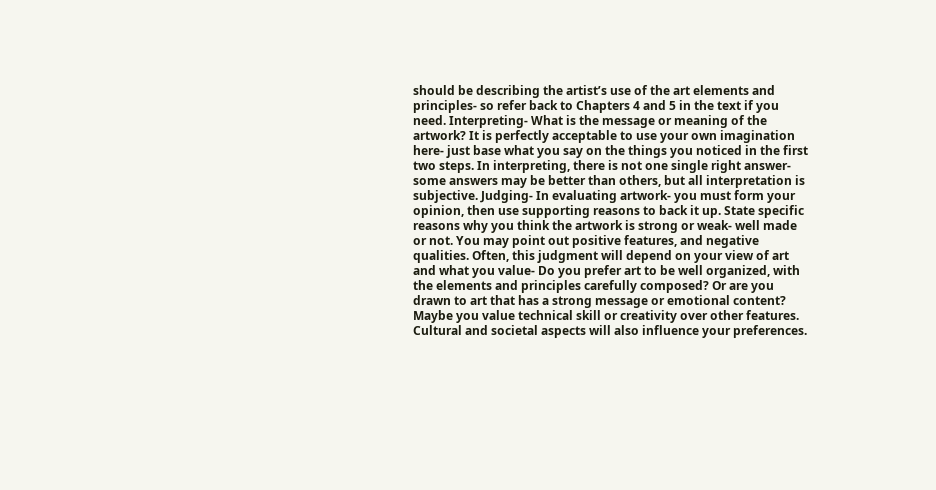should be describing the artist’s use of the art elements and principles- so refer back to Chapters 4 and 5 in the text if you need. Interpreting- What is the message or meaning of the artwork? It is perfectly acceptable to use your own imagination here- just base what you say on the things you noticed in the first two steps. In interpreting, there is not one single right answer- some answers may be better than others, but all interpretation is subjective. Judging- In evaluating artwork- you must form your opinion, then use supporting reasons to back it up. State specific reasons why you think the artwork is strong or weak- well made or not. You may point out positive features, and negative qualities. Often, this judgment will depend on your view of art and what you value- Do you prefer art to be well organized, with the elements and principles carefully composed? Or are you drawn to art that has a strong message or emotional content? Maybe you value technical skill or creativity over other features. Cultural and societal aspects will also influence your preferences.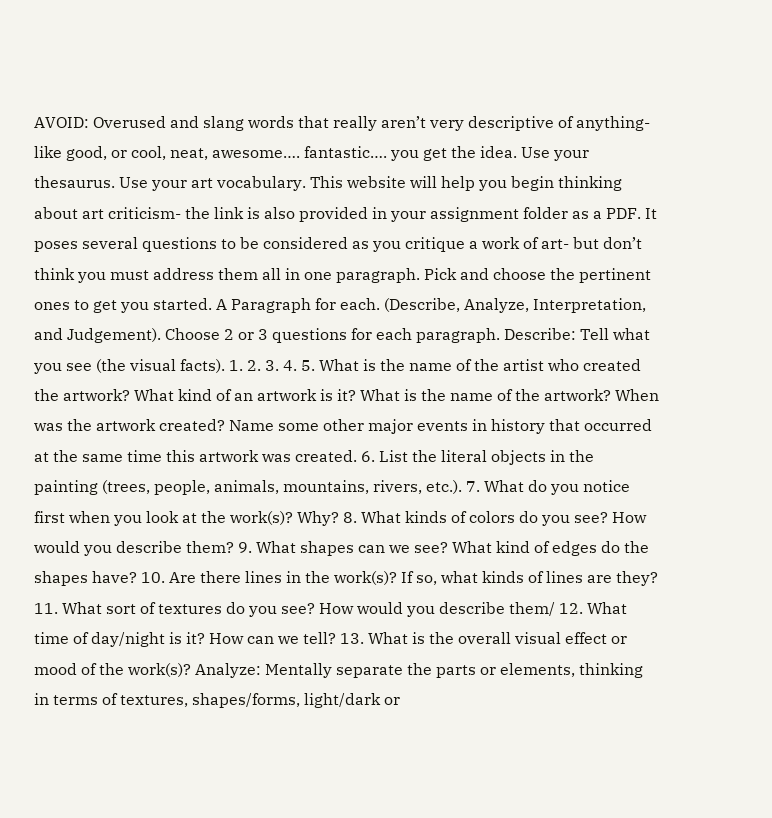AVOID: Overused and slang words that really aren’t very descriptive of anything- like good, or cool, neat, awesome…. fantastic…. you get the idea. Use your thesaurus. Use your art vocabulary. This website will help you begin thinking about art criticism- the link is also provided in your assignment folder as a PDF. It poses several questions to be considered as you critique a work of art- but don’t think you must address them all in one paragraph. Pick and choose the pertinent ones to get you started. A Paragraph for each. (Describe, Analyze, Interpretation, and Judgement). Choose 2 or 3 questions for each paragraph. Describe: Tell what you see (the visual facts). 1. 2. 3. 4. 5. What is the name of the artist who created the artwork? What kind of an artwork is it? What is the name of the artwork? When was the artwork created? Name some other major events in history that occurred at the same time this artwork was created. 6. List the literal objects in the painting (trees, people, animals, mountains, rivers, etc.). 7. What do you notice first when you look at the work(s)? Why? 8. What kinds of colors do you see? How would you describe them? 9. What shapes can we see? What kind of edges do the shapes have? 10. Are there lines in the work(s)? If so, what kinds of lines are they? 11. What sort of textures do you see? How would you describe them/ 12. What time of day/night is it? How can we tell? 13. What is the overall visual effect or mood of the work(s)? Analyze: Mentally separate the parts or elements, thinking in terms of textures, shapes/forms, light/dark or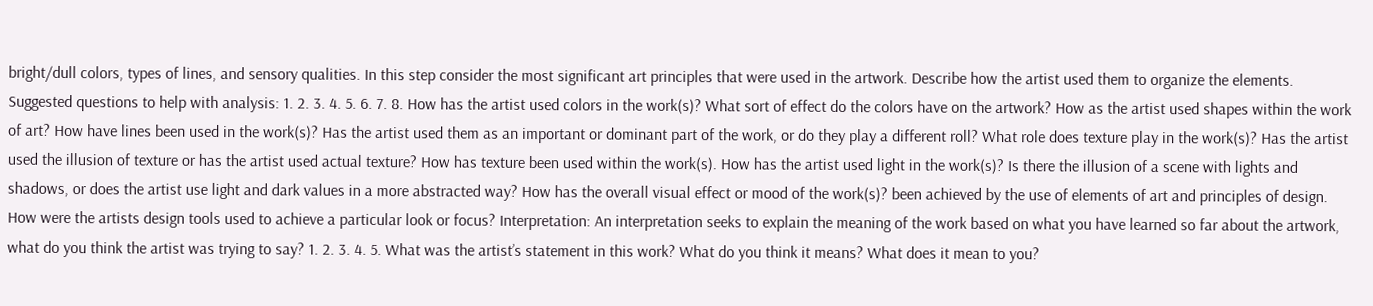bright/dull colors, types of lines, and sensory qualities. In this step consider the most significant art principles that were used in the artwork. Describe how the artist used them to organize the elements. Suggested questions to help with analysis: 1. 2. 3. 4. 5. 6. 7. 8. How has the artist used colors in the work(s)? What sort of effect do the colors have on the artwork? How as the artist used shapes within the work of art? How have lines been used in the work(s)? Has the artist used them as an important or dominant part of the work, or do they play a different roll? What role does texture play in the work(s)? Has the artist used the illusion of texture or has the artist used actual texture? How has texture been used within the work(s). How has the artist used light in the work(s)? Is there the illusion of a scene with lights and shadows, or does the artist use light and dark values in a more abstracted way? How has the overall visual effect or mood of the work(s)? been achieved by the use of elements of art and principles of design. How were the artists design tools used to achieve a particular look or focus? Interpretation: An interpretation seeks to explain the meaning of the work based on what you have learned so far about the artwork, what do you think the artist was trying to say? 1. 2. 3. 4. 5. What was the artist’s statement in this work? What do you think it means? What does it mean to you?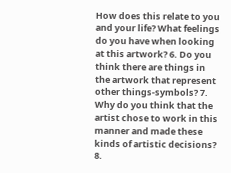How does this relate to you and your life? What feelings do you have when looking at this artwork? 6. Do you think there are things in the artwork that represent other things-symbols? 7. Why do you think that the artist chose to work in this manner and made these kinds of artistic decisions? 8.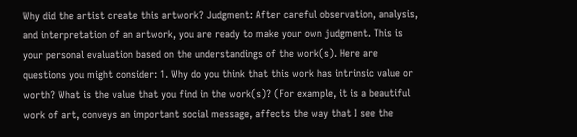Why did the artist create this artwork? Judgment: After careful observation, analysis, and interpretation of an artwork, you are ready to make your own judgment. This is your personal evaluation based on the understandings of the work(s). Here are questions you might consider: 1. Why do you think that this work has intrinsic value or worth? What is the value that you find in the work(s)? (For example, it is a beautiful work of art, conveys an important social message, affects the way that I see the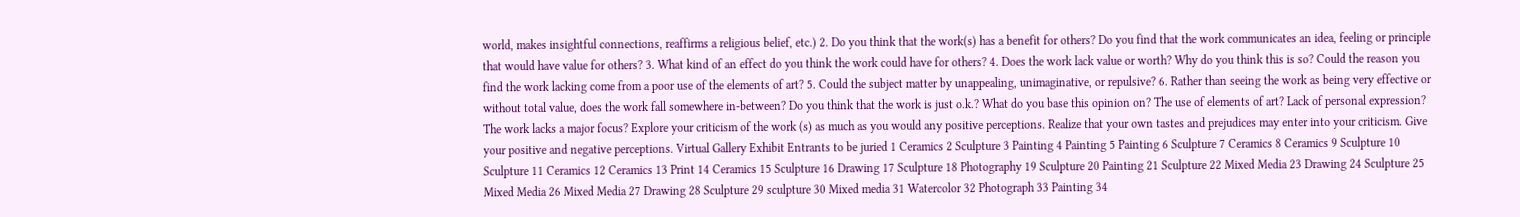world, makes insightful connections, reaffirms a religious belief, etc.) 2. Do you think that the work(s) has a benefit for others? Do you find that the work communicates an idea, feeling or principle that would have value for others? 3. What kind of an effect do you think the work could have for others? 4. Does the work lack value or worth? Why do you think this is so? Could the reason you find the work lacking come from a poor use of the elements of art? 5. Could the subject matter by unappealing, unimaginative, or repulsive? 6. Rather than seeing the work as being very effective or without total value, does the work fall somewhere in-between? Do you think that the work is just o.k.? What do you base this opinion on? The use of elements of art? Lack of personal expression? The work lacks a major focus? Explore your criticism of the work (s) as much as you would any positive perceptions. Realize that your own tastes and prejudices may enter into your criticism. Give your positive and negative perceptions. Virtual Gallery Exhibit Entrants to be juried 1 Ceramics 2 Sculpture 3 Painting 4 Painting 5 Painting 6 Sculpture 7 Ceramics 8 Ceramics 9 Sculpture 10 Sculpture 11 Ceramics 12 Ceramics 13 Print 14 Ceramics 15 Sculpture 16 Drawing 17 Sculpture 18 Photography 19 Sculpture 20 Painting 21 Sculpture 22 Mixed Media 23 Drawing 24 Sculpture 25 Mixed Media 26 Mixed Media 27 Drawing 28 Sculpture 29 sculpture 30 Mixed media 31 Watercolor 32 Photograph 33 Painting 34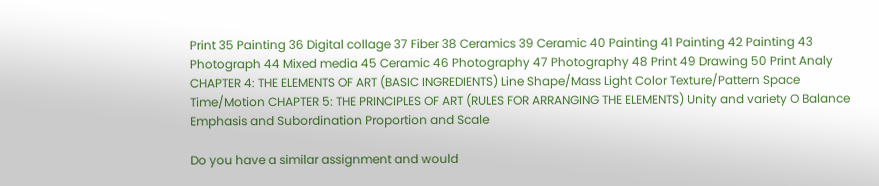Print 35 Painting 36 Digital collage 37 Fiber 38 Ceramics 39 Ceramic 40 Painting 41 Painting 42 Painting 43 Photograph 44 Mixed media 45 Ceramic 46 Photography 47 Photography 48 Print 49 Drawing 50 Print Analy CHAPTER 4: THE ELEMENTS OF ART (BASIC INGREDIENTS) Line Shape/Mass Light Color Texture/Pattern Space Time/Motion CHAPTER 5: THE PRINCIPLES OF ART (RULES FOR ARRANGING THE ELEMENTS) Unity and variety O Balance Emphasis and Subordination Proportion and Scale

Do you have a similar assignment and would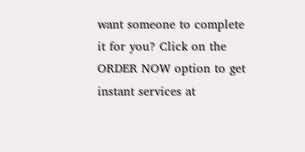want someone to complete it for you? Click on the ORDER NOW option to get instant services at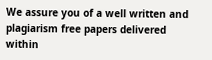We assure you of a well written and plagiarism free papers delivered within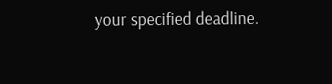your specified deadline.